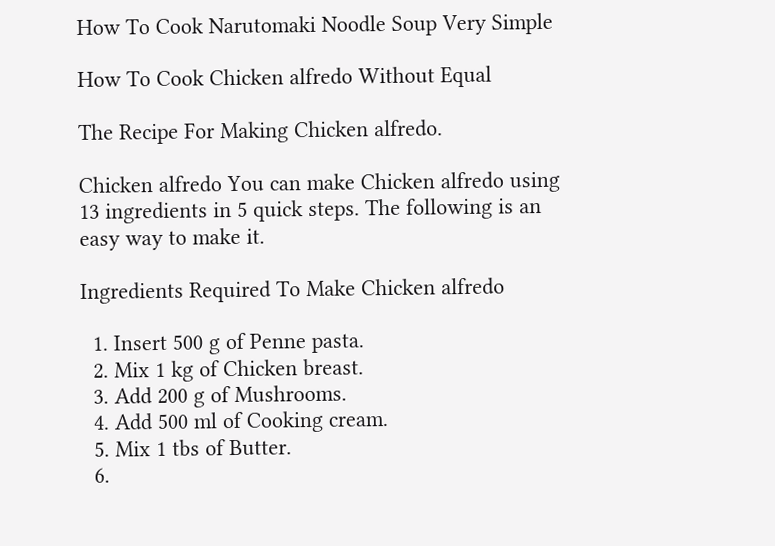How To Cook Narutomaki Noodle Soup Very Simple

How To Cook Chicken alfredo Without Equal

The Recipe For Making Chicken alfredo.

Chicken alfredo You can make Chicken alfredo using 13 ingredients in 5 quick steps. The following is an easy way to make it.

Ingredients Required To Make Chicken alfredo

  1. Insert 500 g of Penne pasta.
  2. Mix 1 kg of Chicken breast.
  3. Add 200 g of Mushrooms.
  4. Add 500 ml of Cooking cream.
  5. Mix 1 tbs of Butter.
  6.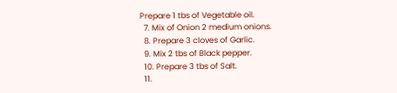Prepare 1 tbs of Vegetable oil.
  7. Mix of Onion 2 medium onions.
  8. Prepare 3 cloves of Garlic.
  9. Mix 2 tbs of Black pepper.
  10. Prepare 3 tbs of Salt.
  11.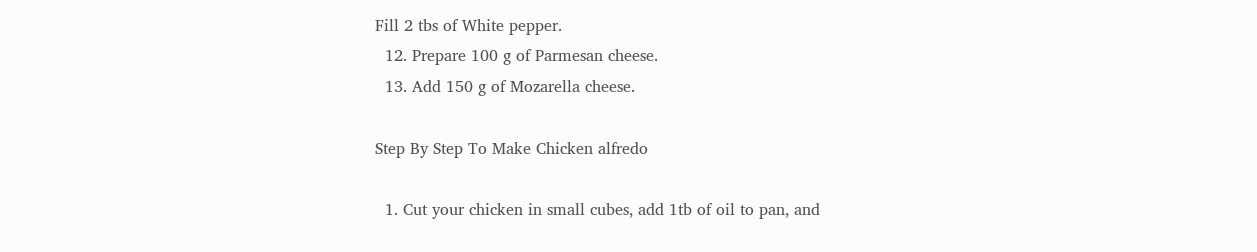Fill 2 tbs of White pepper.
  12. Prepare 100 g of Parmesan cheese.
  13. Add 150 g of Mozarella cheese.

Step By Step To Make Chicken alfredo

  1. Cut your chicken in small cubes, add 1tb of oil to pan, and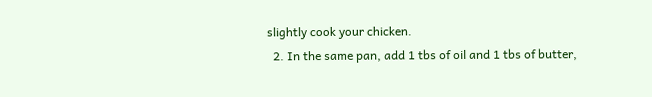slightly cook your chicken.
  2. In the same pan, add 1 tbs of oil and 1 tbs of butter,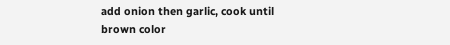add onion then garlic, cook until brown color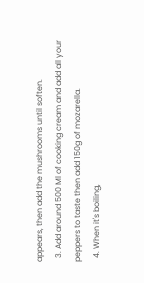appears, then add the mushrooms until soften.
  3. Add around 500 Ml of cooking cream and add all your peppers to taste then add 150g of mozarella.
  4. When it's boiling,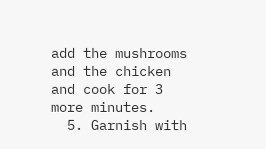add the mushrooms and the chicken and cook for 3 more minutes.
  5. Garnish with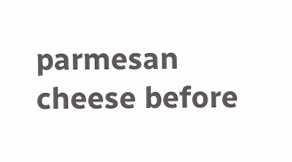parmesan cheese before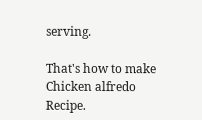serving.

That's how to make Chicken alfredo Recipe.